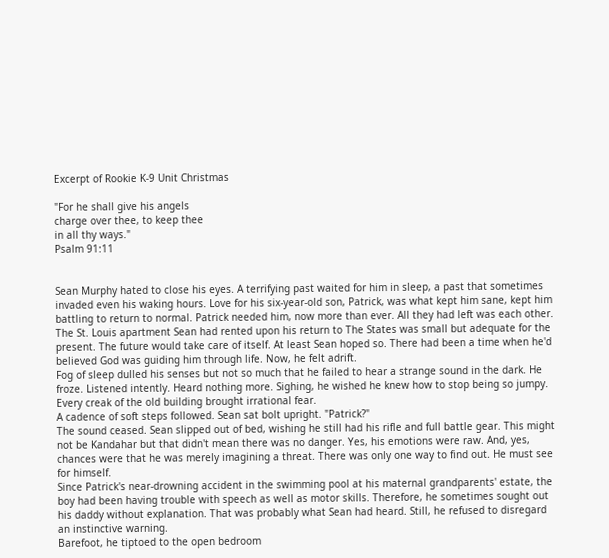Excerpt of Rookie K-9 Unit Christmas

"For he shall give his angels
charge over thee, to keep thee
in all thy ways."
Psalm 91:11


Sean Murphy hated to close his eyes. A terrifying past waited for him in sleep, a past that sometimes invaded even his waking hours. Love for his six-year-old son, Patrick, was what kept him sane, kept him battling to return to normal. Patrick needed him, now more than ever. All they had left was each other.
The St. Louis apartment Sean had rented upon his return to The States was small but adequate for the present. The future would take care of itself. At least Sean hoped so. There had been a time when he'd believed God was guiding him through life. Now, he felt adrift.
Fog of sleep dulled his senses but not so much that he failed to hear a strange sound in the dark. He froze. Listened intently. Heard nothing more. Sighing, he wished he knew how to stop being so jumpy. Every creak of the old building brought irrational fear.
A cadence of soft steps followed. Sean sat bolt upright. "Patrick?"
The sound ceased. Sean slipped out of bed, wishing he still had his rifle and full battle gear. This might not be Kandahar but that didn't mean there was no danger. Yes, his emotions were raw. And, yes, chances were that he was merely imagining a threat. There was only one way to find out. He must see for himself.
Since Patrick's near-drowning accident in the swimming pool at his maternal grandparents' estate, the boy had been having trouble with speech as well as motor skills. Therefore, he sometimes sought out his daddy without explanation. That was probably what Sean had heard. Still, he refused to disregard an instinctive warning.
Barefoot, he tiptoed to the open bedroom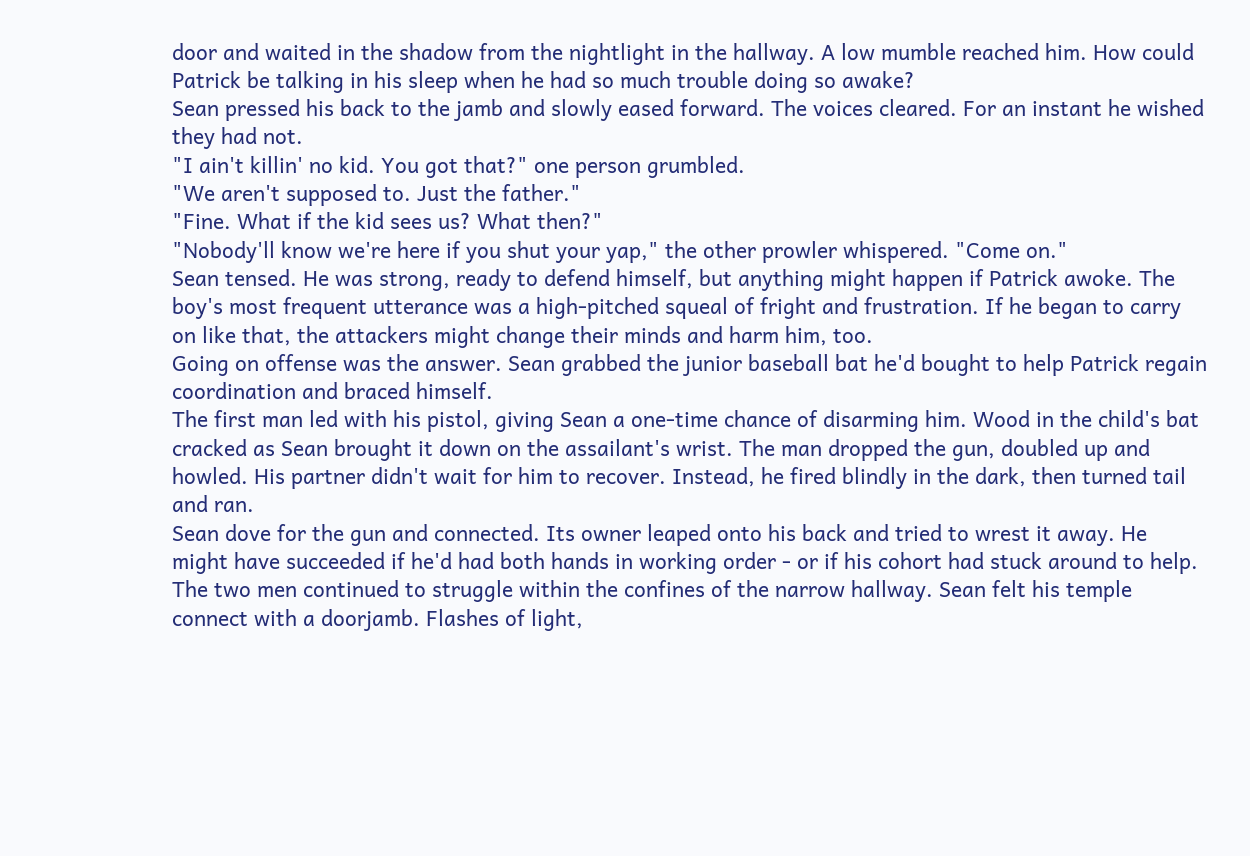door and waited in the shadow from the nightlight in the hallway. A low mumble reached him. How could Patrick be talking in his sleep when he had so much trouble doing so awake?
Sean pressed his back to the jamb and slowly eased forward. The voices cleared. For an instant he wished they had not.
"I ain't killin' no kid. You got that?" one person grumbled.
"We aren't supposed to. Just the father."
"Fine. What if the kid sees us? What then?"
"Nobody'll know we're here if you shut your yap," the other prowler whispered. "Come on."
Sean tensed. He was strong, ready to defend himself, but anything might happen if Patrick awoke. The boy's most frequent utterance was a high-pitched squeal of fright and frustration. If he began to carry on like that, the attackers might change their minds and harm him, too.
Going on offense was the answer. Sean grabbed the junior baseball bat he'd bought to help Patrick regain coordination and braced himself.
The first man led with his pistol, giving Sean a one-time chance of disarming him. Wood in the child's bat cracked as Sean brought it down on the assailant's wrist. The man dropped the gun, doubled up and howled. His partner didn't wait for him to recover. Instead, he fired blindly in the dark, then turned tail and ran.
Sean dove for the gun and connected. Its owner leaped onto his back and tried to wrest it away. He might have succeeded if he'd had both hands in working order - or if his cohort had stuck around to help.
The two men continued to struggle within the confines of the narrow hallway. Sean felt his temple connect with a doorjamb. Flashes of light,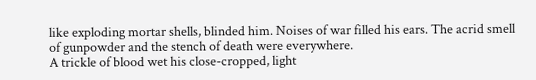like exploding mortar shells, blinded him. Noises of war filled his ears. The acrid smell of gunpowder and the stench of death were everywhere.
A trickle of blood wet his close-cropped, light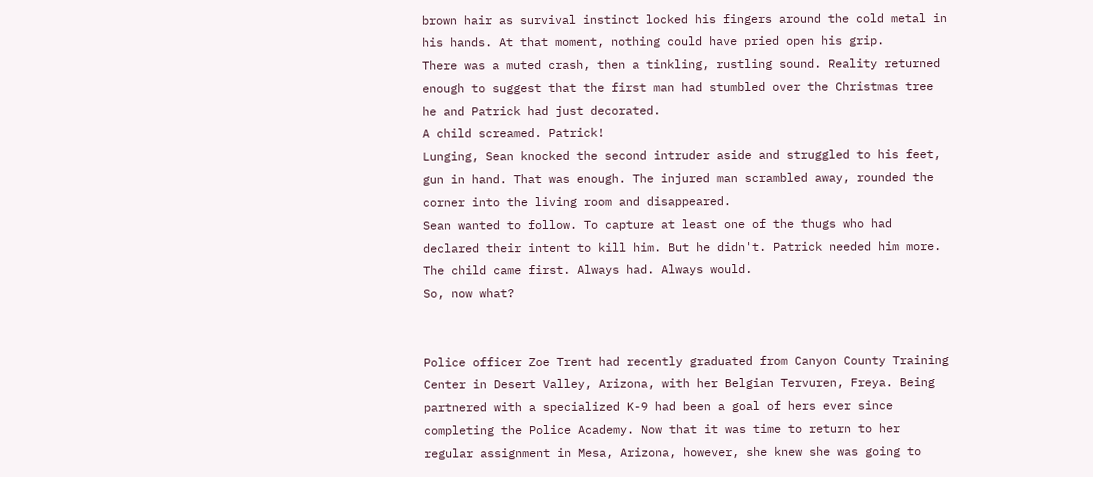brown hair as survival instinct locked his fingers around the cold metal in his hands. At that moment, nothing could have pried open his grip.
There was a muted crash, then a tinkling, rustling sound. Reality returned enough to suggest that the first man had stumbled over the Christmas tree he and Patrick had just decorated.
A child screamed. Patrick!
Lunging, Sean knocked the second intruder aside and struggled to his feet, gun in hand. That was enough. The injured man scrambled away, rounded the corner into the living room and disappeared.
Sean wanted to follow. To capture at least one of the thugs who had declared their intent to kill him. But he didn't. Patrick needed him more. The child came first. Always had. Always would.
So, now what?


Police officer Zoe Trent had recently graduated from Canyon County Training Center in Desert Valley, Arizona, with her Belgian Tervuren, Freya. Being partnered with a specialized K-9 had been a goal of hers ever since completing the Police Academy. Now that it was time to return to her regular assignment in Mesa, Arizona, however, she knew she was going to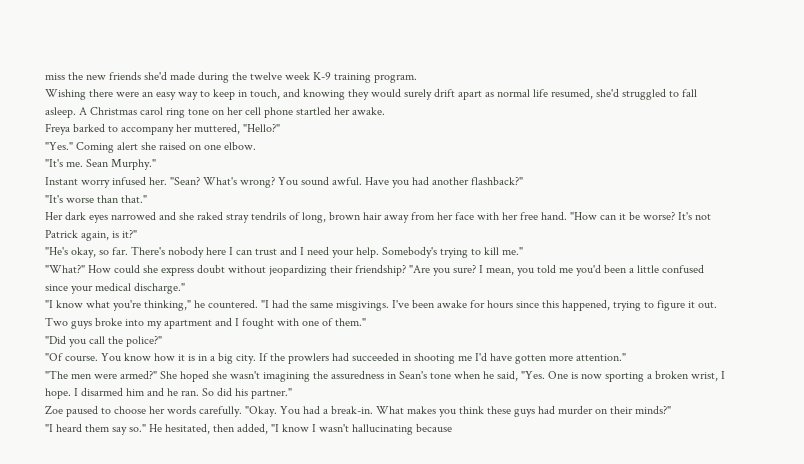miss the new friends she'd made during the twelve week K-9 training program.
Wishing there were an easy way to keep in touch, and knowing they would surely drift apart as normal life resumed, she'd struggled to fall asleep. A Christmas carol ring tone on her cell phone startled her awake.
Freya barked to accompany her muttered, "Hello?"
"Yes." Coming alert she raised on one elbow.
"It's me. Sean Murphy."
Instant worry infused her. "Sean? What's wrong? You sound awful. Have you had another flashback?"
"It's worse than that."
Her dark eyes narrowed and she raked stray tendrils of long, brown hair away from her face with her free hand. "How can it be worse? It's not Patrick again, is it?"
"He's okay, so far. There's nobody here I can trust and I need your help. Somebody's trying to kill me."
"What?" How could she express doubt without jeopardizing their friendship? "Are you sure? I mean, you told me you'd been a little confused since your medical discharge."
"I know what you're thinking," he countered. "I had the same misgivings. I've been awake for hours since this happened, trying to figure it out. Two guys broke into my apartment and I fought with one of them."
"Did you call the police?"
"Of course. You know how it is in a big city. If the prowlers had succeeded in shooting me I'd have gotten more attention."
"The men were armed?" She hoped she wasn't imagining the assuredness in Sean's tone when he said, "Yes. One is now sporting a broken wrist, I hope. I disarmed him and he ran. So did his partner."
Zoe paused to choose her words carefully. "Okay. You had a break-in. What makes you think these guys had murder on their minds?"
"I heard them say so." He hesitated, then added, "I know I wasn't hallucinating because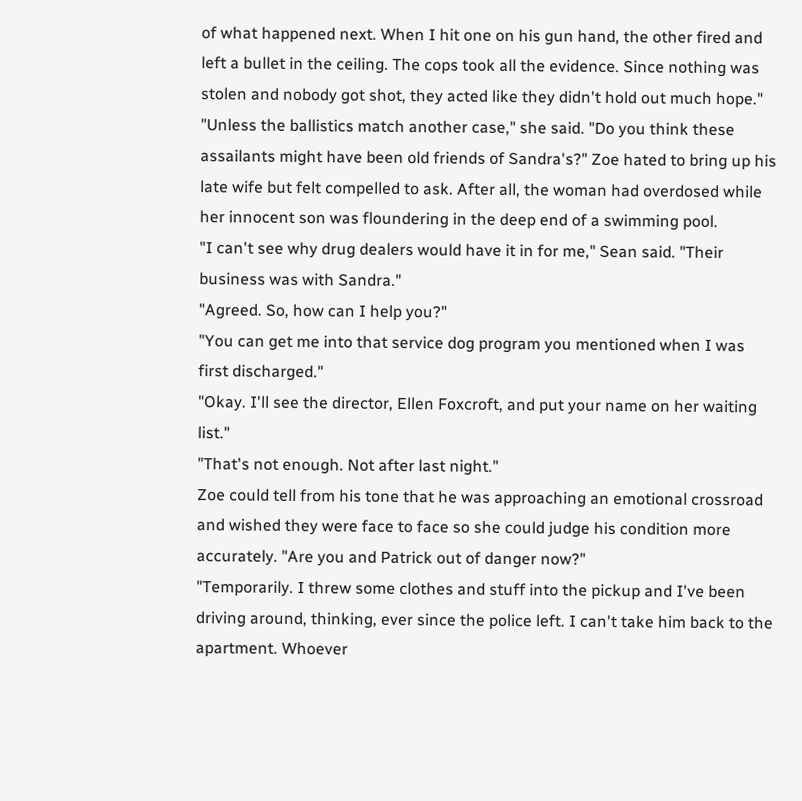of what happened next. When I hit one on his gun hand, the other fired and left a bullet in the ceiling. The cops took all the evidence. Since nothing was stolen and nobody got shot, they acted like they didn't hold out much hope."
"Unless the ballistics match another case," she said. "Do you think these assailants might have been old friends of Sandra's?" Zoe hated to bring up his late wife but felt compelled to ask. After all, the woman had overdosed while her innocent son was floundering in the deep end of a swimming pool.
"I can't see why drug dealers would have it in for me," Sean said. "Their business was with Sandra."
"Agreed. So, how can I help you?"
"You can get me into that service dog program you mentioned when I was first discharged."
"Okay. I'll see the director, Ellen Foxcroft, and put your name on her waiting list."
"That's not enough. Not after last night."
Zoe could tell from his tone that he was approaching an emotional crossroad and wished they were face to face so she could judge his condition more accurately. "Are you and Patrick out of danger now?"
"Temporarily. I threw some clothes and stuff into the pickup and I've been driving around, thinking, ever since the police left. I can't take him back to the apartment. Whoever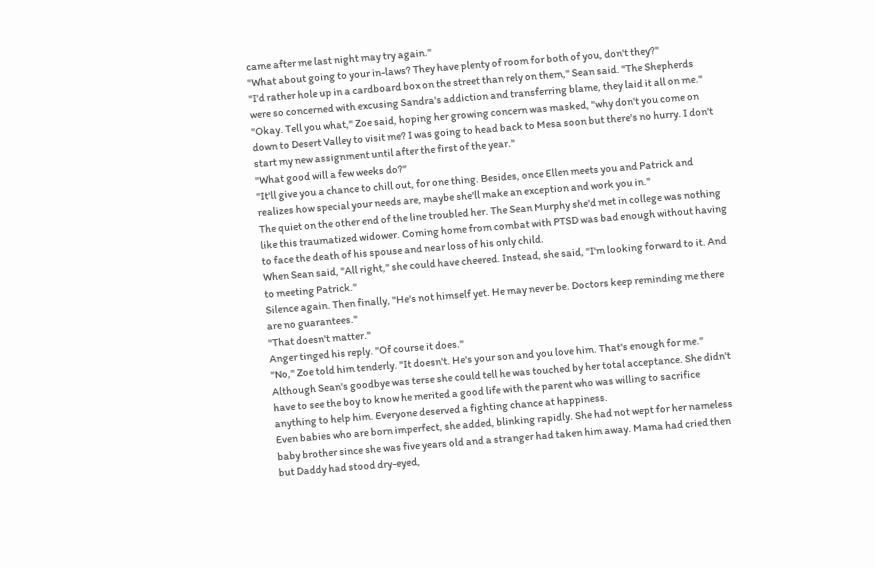came after me last night may try again."
"What about going to your in-laws? They have plenty of room for both of you, don't they?"
"I'd rather hole up in a cardboard box on the street than rely on them," Sean said. "The Shepherds were so concerned with excusing Sandra's addiction and transferring blame, they laid it all on me."
"Okay. Tell you what," Zoe said, hoping her growing concern was masked, "why don't you come on down to Desert Valley to visit me? I was going to head back to Mesa soon but there's no hurry. I don't start my new assignment until after the first of the year."
"What good will a few weeks do?"
"It'll give you a chance to chill out, for one thing. Besides, once Ellen meets you and Patrick and realizes how special your needs are, maybe she'll make an exception and work you in."
The quiet on the other end of the line troubled her. The Sean Murphy she'd met in college was nothing like this traumatized widower. Coming home from combat with PTSD was bad enough without having to face the death of his spouse and near loss of his only child.
When Sean said, "All right," she could have cheered. Instead, she said, "I'm looking forward to it. And to meeting Patrick."
Silence again. Then finally, "He's not himself yet. He may never be. Doctors keep reminding me there are no guarantees."
"That doesn't matter."
Anger tinged his reply. "Of course it does."
"No," Zoe told him tenderly. "It doesn't. He's your son and you love him. That's enough for me."
Although Sean's goodbye was terse she could tell he was touched by her total acceptance. She didn't have to see the boy to know he merited a good life with the parent who was willing to sacrifice anything to help him. Everyone deserved a fighting chance at happiness.
Even babies who are born imperfect, she added, blinking rapidly. She had not wept for her nameless baby brother since she was five years old and a stranger had taken him away. Mama had cried then but Daddy had stood dry-eyed,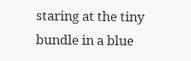staring at the tiny bundle in a blue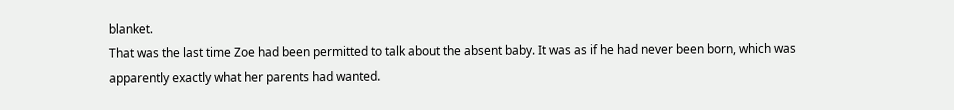blanket.
That was the last time Zoe had been permitted to talk about the absent baby. It was as if he had never been born, which was apparently exactly what her parents had wanted.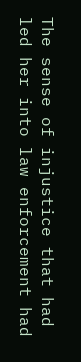The sense of injustice that had led her into law enforcement had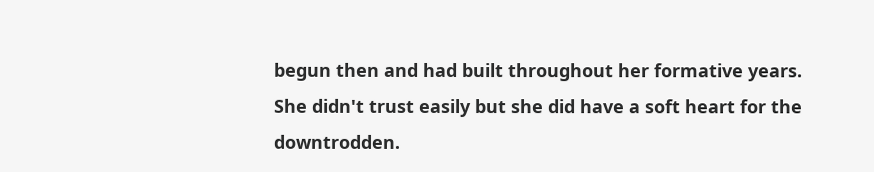begun then and had built throughout her formative years. She didn't trust easily but she did have a soft heart for the downtrodden.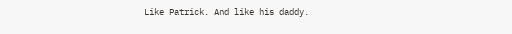Like Patrick. And like his daddy.